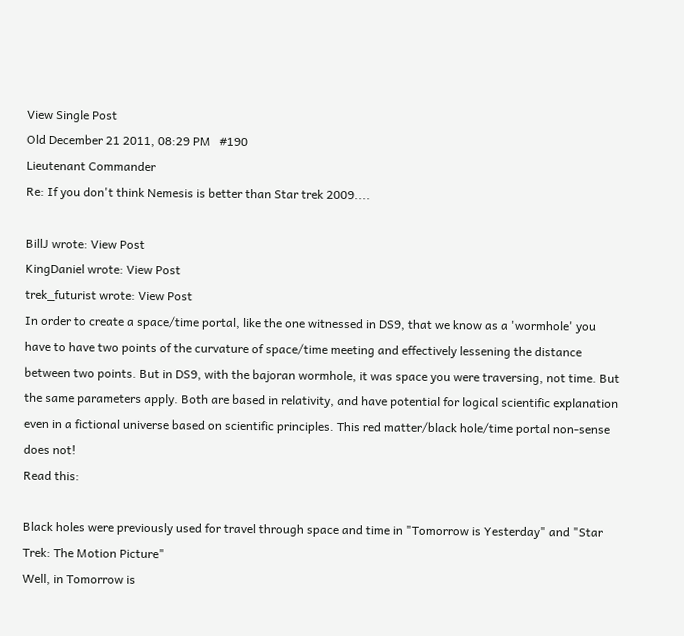View Single Post
Old December 21 2011, 08:29 PM   #190
Lieutenant Commander
Re: If you don't think Nemesis is better than Star trek 2009....

BillJ wrote: View Post
KingDaniel wrote: View Post
trek_futurist wrote: View Post
In order to create a space/time portal, like the one witnessed in DS9, that we know as a 'wormhole' you have to have two points of the curvature of space/time meeting and effectively lessening the distance between two points. But in DS9, with the bajoran wormhole, it was space you were traversing, not time. But the same parameters apply. Both are based in relativity, and have potential for logical scientific explanation even in a fictional universe based on scientific principles. This red matter/black hole/time portal non-sense does not!
Read this:

Black holes were previously used for travel through space and time in "Tomorrow is Yesterday" and "Star Trek: The Motion Picture"
Well, in Tomorrow is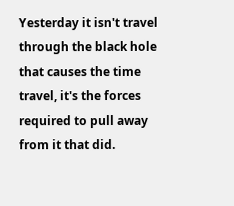Yesterday it isn't travel through the black hole that causes the time travel, it's the forces required to pull away from it that did.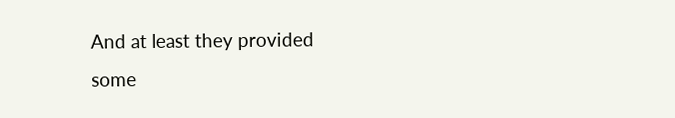And at least they provided some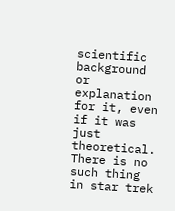scientific background or explanation for it, even if it was just theoretical. There is no such thing in star trek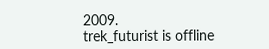2009.
trek_futurist is offline